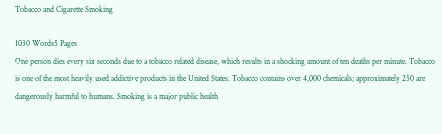Tobacco and Cigarette Smoking

1030 Words5 Pages
One person dies every six seconds due to a tobacco related disease, which results in a shocking amount of ten deaths per minute. Tobacco is one of the most heavily used addictive products in the United States. Tobacco contains over 4,000 chemicals; approximately 250 are dangerously harmful to humans. Smoking is a major public health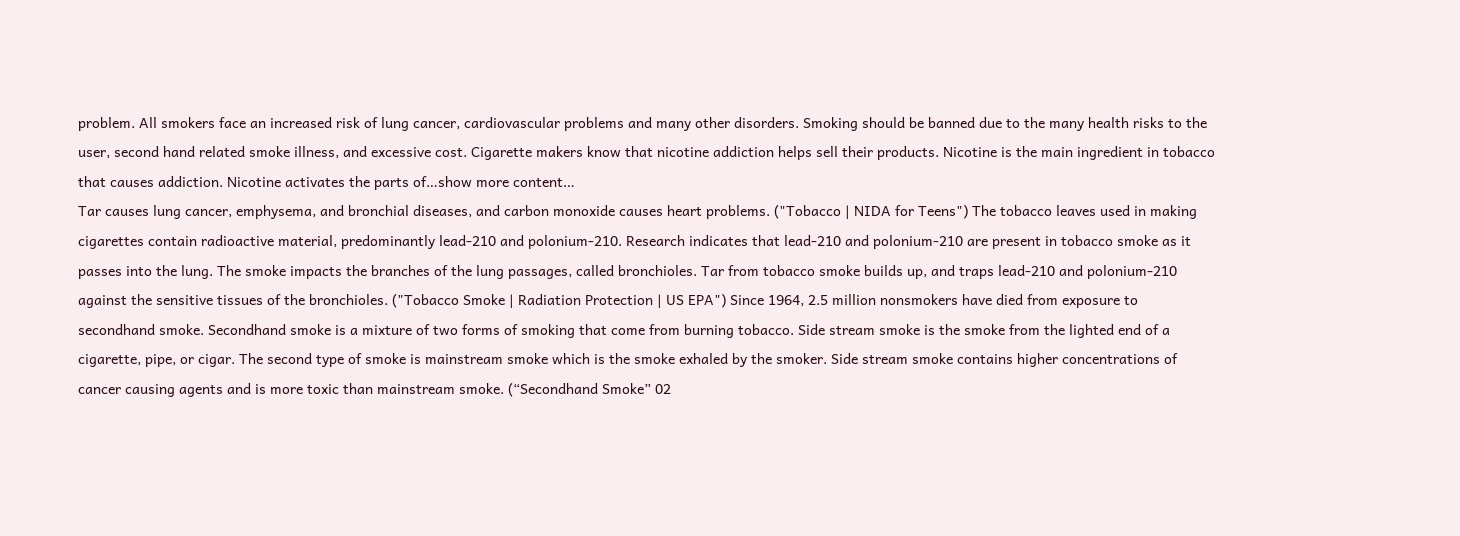problem. All smokers face an increased risk of lung cancer, cardiovascular problems and many other disorders. Smoking should be banned due to the many health risks to the user, second hand related smoke illness, and excessive cost. Cigarette makers know that nicotine addiction helps sell their products. Nicotine is the main ingredient in tobacco that causes addiction. Nicotine activates the parts of…show more content…
Tar causes lung cancer, emphysema, and bronchial diseases, and carbon monoxide causes heart problems. ("Tobacco | NIDA for Teens") The tobacco leaves used in making cigarettes contain radioactive material, predominantly lead-210 and polonium-210. Research indicates that lead-210 and polonium-210 are present in tobacco smoke as it passes into the lung. The smoke impacts the branches of the lung passages, called bronchioles. Tar from tobacco smoke builds up, and traps lead-210 and polonium-210 against the sensitive tissues of the bronchioles. ("Tobacco Smoke | Radiation Protection | US EPA") Since 1964, 2.5 million nonsmokers have died from exposure to secondhand smoke. Secondhand smoke is a mixture of two forms of smoking that come from burning tobacco. Side stream smoke is the smoke from the lighted end of a cigarette, pipe, or cigar. The second type of smoke is mainstream smoke which is the smoke exhaled by the smoker. Side stream smoke contains higher concentrations of cancer causing agents and is more toxic than mainstream smoke. (“Secondhand Smoke” 02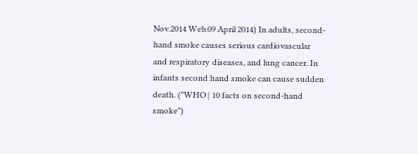Nov.2014 Web.09 April 2014) In adults, second-hand smoke causes serious cardiovascular and respiratory diseases, and lung cancer. In infants second hand smoke can cause sudden death. ("WHO | 10 facts on second-hand smoke")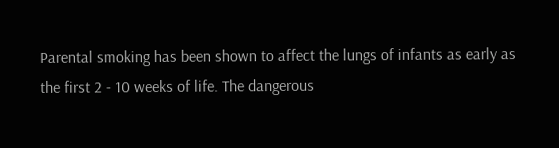Parental smoking has been shown to affect the lungs of infants as early as the first 2 - 10 weeks of life. The dangerous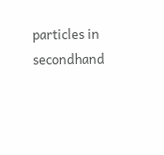particles in secondhand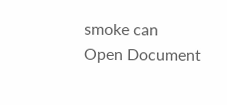smoke can
Open Document